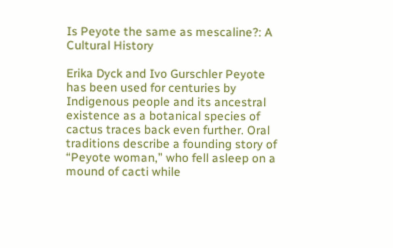Is Peyote the same as mescaline?: A Cultural History

Erika Dyck and Ivo Gurschler Peyote has been used for centuries by Indigenous people and its ancestral existence as a botanical species of cactus traces back even further. Oral traditions describe a founding story of “Peyote woman,” who fell asleep on a mound of cacti while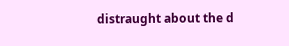distraught about the d